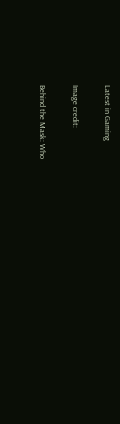Latest in Gaming

Image credit:

Behind the Mask: Who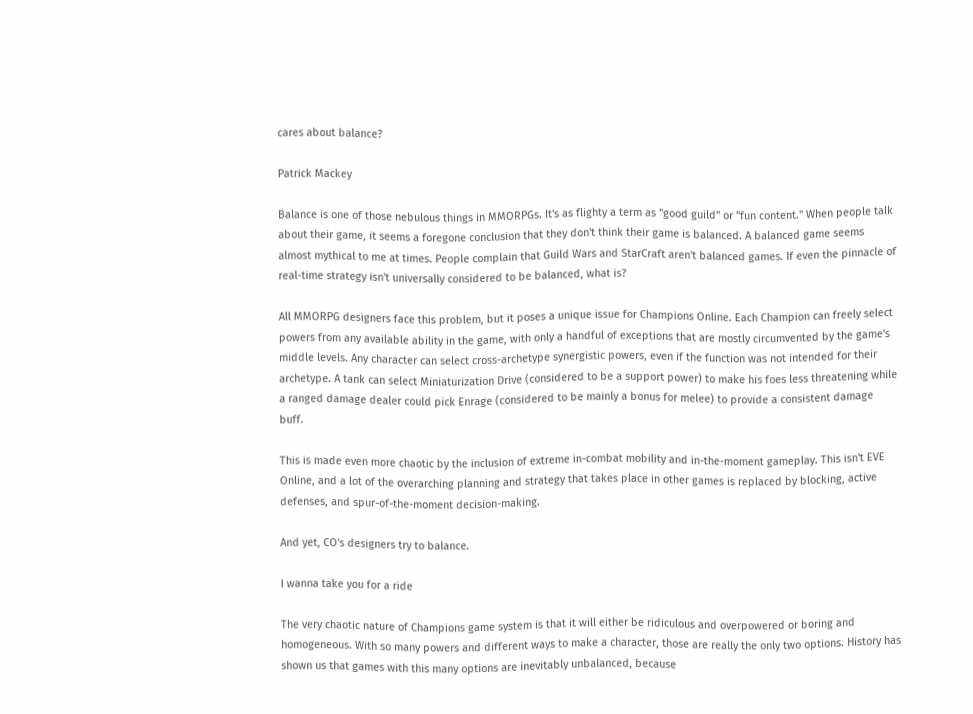cares about balance?

Patrick Mackey

Balance is one of those nebulous things in MMORPGs. It's as flighty a term as "good guild" or "fun content." When people talk about their game, it seems a foregone conclusion that they don't think their game is balanced. A balanced game seems almost mythical to me at times. People complain that Guild Wars and StarCraft aren't balanced games. If even the pinnacle of real-time strategy isn't universally considered to be balanced, what is?

All MMORPG designers face this problem, but it poses a unique issue for Champions Online. Each Champion can freely select powers from any available ability in the game, with only a handful of exceptions that are mostly circumvented by the game's middle levels. Any character can select cross-archetype synergistic powers, even if the function was not intended for their archetype. A tank can select Miniaturization Drive (considered to be a support power) to make his foes less threatening while a ranged damage dealer could pick Enrage (considered to be mainly a bonus for melee) to provide a consistent damage buff.

This is made even more chaotic by the inclusion of extreme in-combat mobility and in-the-moment gameplay. This isn't EVE Online, and a lot of the overarching planning and strategy that takes place in other games is replaced by blocking, active defenses, and spur-of-the-moment decision-making.

And yet, CO's designers try to balance.

I wanna take you for a ride

The very chaotic nature of Champions game system is that it will either be ridiculous and overpowered or boring and homogeneous. With so many powers and different ways to make a character, those are really the only two options. History has shown us that games with this many options are inevitably unbalanced, because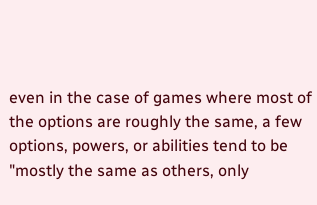even in the case of games where most of the options are roughly the same, a few options, powers, or abilities tend to be "mostly the same as others, only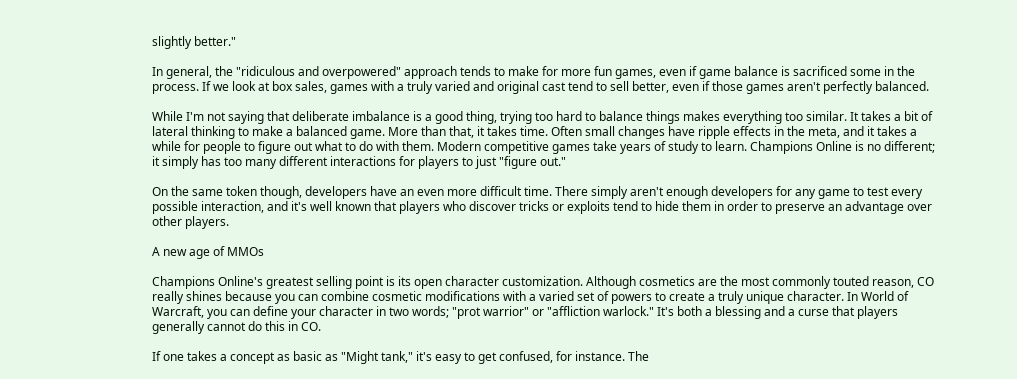slightly better."

In general, the "ridiculous and overpowered" approach tends to make for more fun games, even if game balance is sacrificed some in the process. If we look at box sales, games with a truly varied and original cast tend to sell better, even if those games aren't perfectly balanced.

While I'm not saying that deliberate imbalance is a good thing, trying too hard to balance things makes everything too similar. It takes a bit of lateral thinking to make a balanced game. More than that, it takes time. Often small changes have ripple effects in the meta, and it takes a while for people to figure out what to do with them. Modern competitive games take years of study to learn. Champions Online is no different; it simply has too many different interactions for players to just "figure out."

On the same token though, developers have an even more difficult time. There simply aren't enough developers for any game to test every possible interaction, and it's well known that players who discover tricks or exploits tend to hide them in order to preserve an advantage over other players.

A new age of MMOs

Champions Online's greatest selling point is its open character customization. Although cosmetics are the most commonly touted reason, CO really shines because you can combine cosmetic modifications with a varied set of powers to create a truly unique character. In World of Warcraft, you can define your character in two words; "prot warrior" or "affliction warlock." It's both a blessing and a curse that players generally cannot do this in CO.

If one takes a concept as basic as "Might tank," it's easy to get confused, for instance. The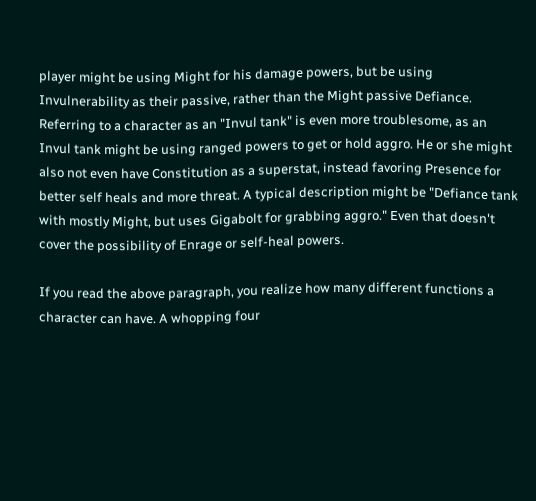player might be using Might for his damage powers, but be using Invulnerability as their passive, rather than the Might passive Defiance. Referring to a character as an "Invul tank" is even more troublesome, as an Invul tank might be using ranged powers to get or hold aggro. He or she might also not even have Constitution as a superstat, instead favoring Presence for better self heals and more threat. A typical description might be "Defiance tank with mostly Might, but uses Gigabolt for grabbing aggro." Even that doesn't cover the possibility of Enrage or self-heal powers.

If you read the above paragraph, you realize how many different functions a character can have. A whopping four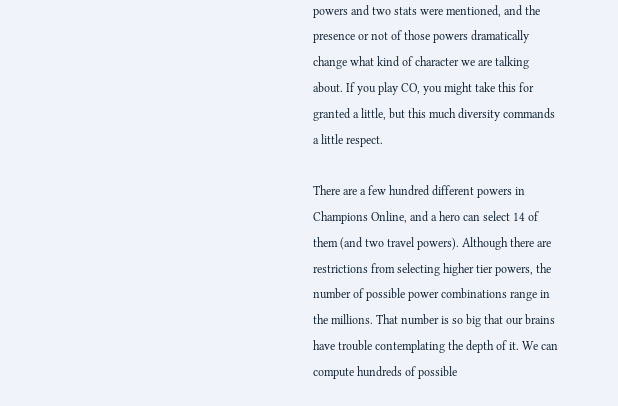powers and two stats were mentioned, and the presence or not of those powers dramatically change what kind of character we are talking about. If you play CO, you might take this for granted a little, but this much diversity commands a little respect.

There are a few hundred different powers in Champions Online, and a hero can select 14 of them (and two travel powers). Although there are restrictions from selecting higher tier powers, the number of possible power combinations range in the millions. That number is so big that our brains have trouble contemplating the depth of it. We can compute hundreds of possible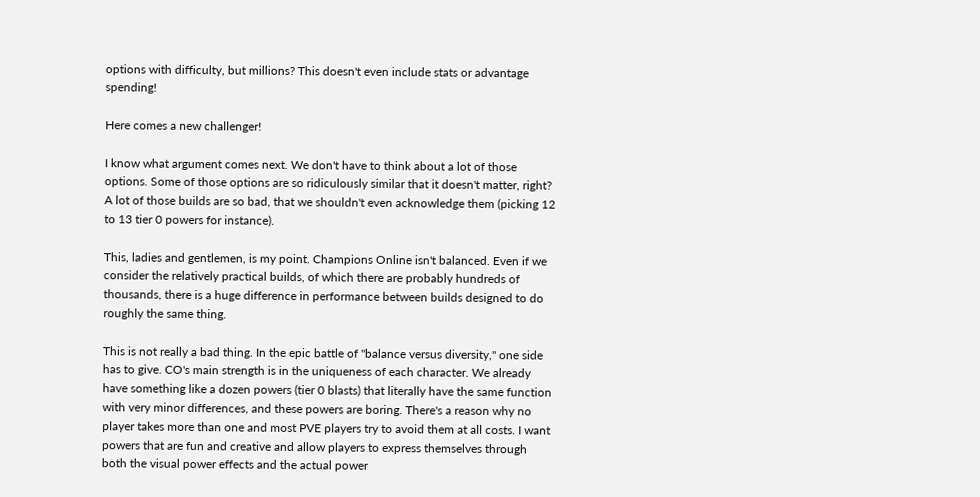options with difficulty, but millions? This doesn't even include stats or advantage spending!

Here comes a new challenger!

I know what argument comes next. We don't have to think about a lot of those options. Some of those options are so ridiculously similar that it doesn't matter, right? A lot of those builds are so bad, that we shouldn't even acknowledge them (picking 12 to 13 tier 0 powers for instance).

This, ladies and gentlemen, is my point. Champions Online isn't balanced. Even if we consider the relatively practical builds, of which there are probably hundreds of thousands, there is a huge difference in performance between builds designed to do roughly the same thing.

This is not really a bad thing. In the epic battle of "balance versus diversity," one side has to give. CO's main strength is in the uniqueness of each character. We already have something like a dozen powers (tier 0 blasts) that literally have the same function with very minor differences, and these powers are boring. There's a reason why no player takes more than one and most PVE players try to avoid them at all costs. I want powers that are fun and creative and allow players to express themselves through both the visual power effects and the actual power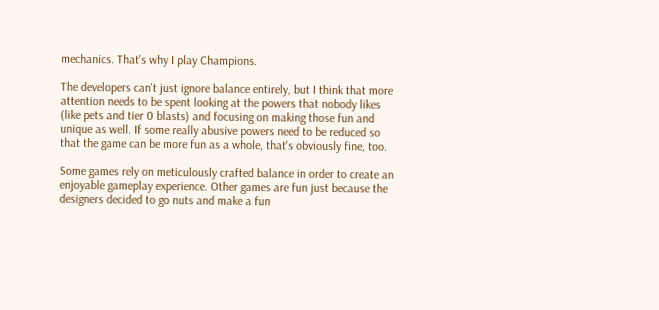mechanics. That's why I play Champions.

The developers can't just ignore balance entirely, but I think that more attention needs to be spent looking at the powers that nobody likes (like pets and tier 0 blasts) and focusing on making those fun and unique as well. If some really abusive powers need to be reduced so that the game can be more fun as a whole, that's obviously fine, too.

Some games rely on meticulously crafted balance in order to create an enjoyable gameplay experience. Other games are fun just because the designers decided to go nuts and make a fun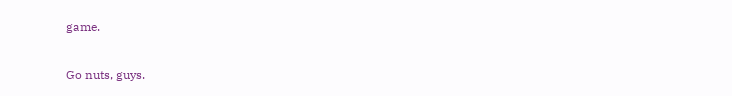game.

Go nuts, guys.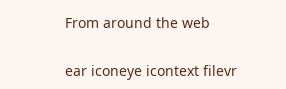From around the web

ear iconeye icontext filevr